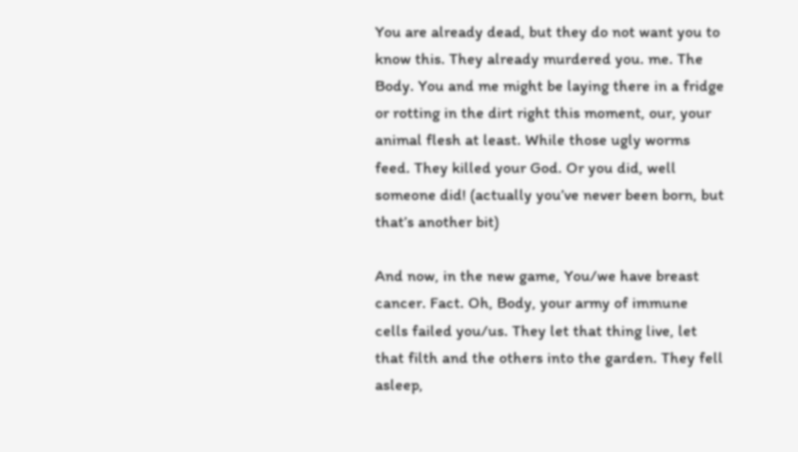You are already dead, but they do not want you to know this. They already murdered you. me. The Body. You and me might be laying there in a fridge or rotting in the dirt right this moment, our, your animal flesh at least. While those ugly worms feed. They killed your God. Or you did, well someone did! (actually you’ve never been born, but that’s another bit)

And now, in the new game, You/we have breast cancer. Fact. Oh, Body, your army of immune cells failed you/us. They let that thing live, let that filth and the others into the garden. They fell asleep,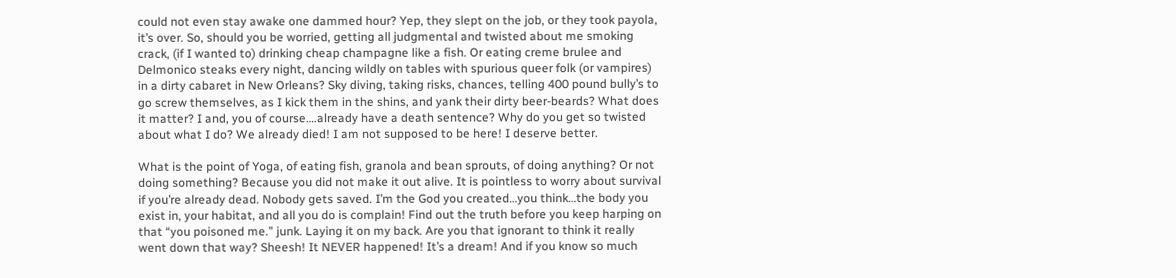could not even stay awake one dammed hour? Yep, they slept on the job, or they took payola, it’s over. So, should you be worried, getting all judgmental and twisted about me smoking crack, (if I wanted to) drinking cheap champagne like a fish. Or eating creme brulee and Delmonico steaks every night, dancing wildly on tables with spurious queer folk (or vampires) in a dirty cabaret in New Orleans? Sky diving, taking risks, chances, telling 400 pound bully’s to go screw themselves, as I kick them in the shins, and yank their dirty beer-beards? What does it matter? I and, you of course….already have a death sentence? Why do you get so twisted about what I do? We already died! I am not supposed to be here! I deserve better.

What is the point of Yoga, of eating fish, granola and bean sprouts, of doing anything? Or not doing something? Because you did not make it out alive. It is pointless to worry about survival if you’re already dead. Nobody gets saved. I’m the God you created…you think…the body you exist in, your habitat, and all you do is complain! Find out the truth before you keep harping on that “you poisoned me.” junk. Laying it on my back. Are you that ignorant to think it really went down that way? Sheesh! It NEVER happened! It’s a dream! And if you know so much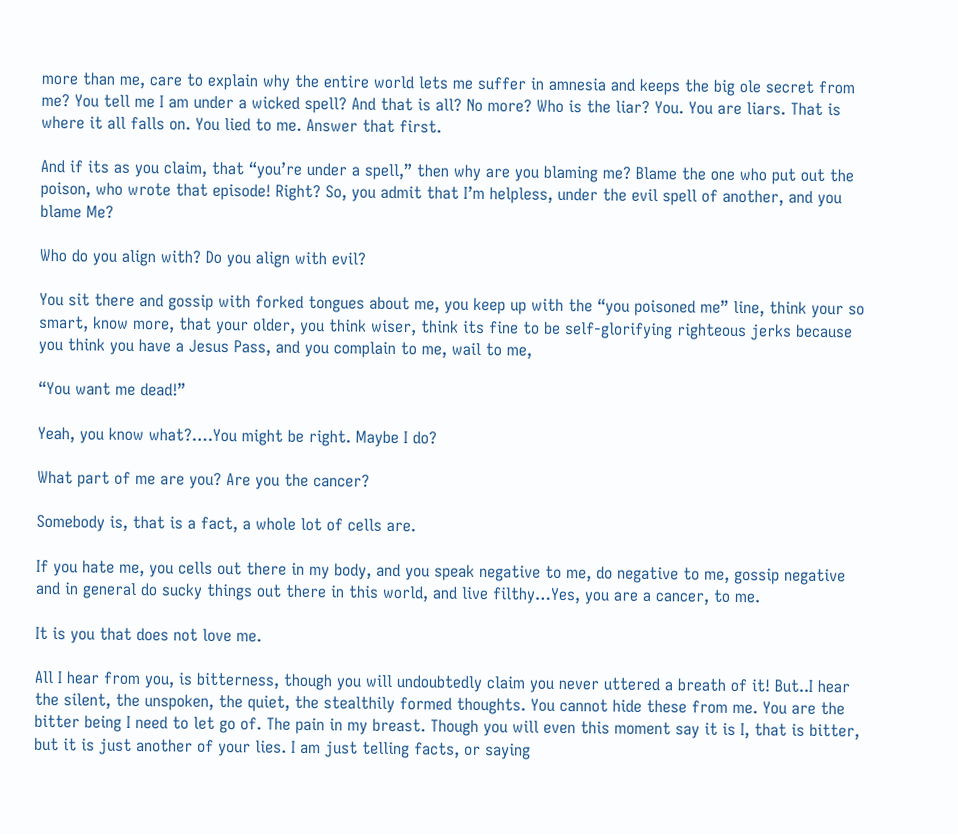more than me, care to explain why the entire world lets me suffer in amnesia and keeps the big ole secret from me? You tell me I am under a wicked spell? And that is all? No more? Who is the liar? You. You are liars. That is where it all falls on. You lied to me. Answer that first.

And if its as you claim, that “you’re under a spell,” then why are you blaming me? Blame the one who put out the poison, who wrote that episode! Right? So, you admit that I’m helpless, under the evil spell of another, and you blame Me?

Who do you align with? Do you align with evil?

You sit there and gossip with forked tongues about me, you keep up with the “you poisoned me” line, think your so smart, know more, that your older, you think wiser, think its fine to be self-glorifying righteous jerks because you think you have a Jesus Pass, and you complain to me, wail to me,

“You want me dead!”

Yeah, you know what?….You might be right. Maybe I do?

What part of me are you? Are you the cancer?

Somebody is, that is a fact, a whole lot of cells are.

If you hate me, you cells out there in my body, and you speak negative to me, do negative to me, gossip negative and in general do sucky things out there in this world, and live filthy…Yes, you are a cancer, to me.

It is you that does not love me.

All I hear from you, is bitterness, though you will undoubtedly claim you never uttered a breath of it! But..I hear the silent, the unspoken, the quiet, the stealthily formed thoughts. You cannot hide these from me. You are the bitter being I need to let go of. The pain in my breast. Though you will even this moment say it is I, that is bitter, but it is just another of your lies. I am just telling facts, or saying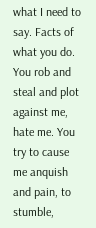what I need to say. Facts of what you do. You rob and steal and plot against me, hate me. You try to cause me anquish and pain, to stumble,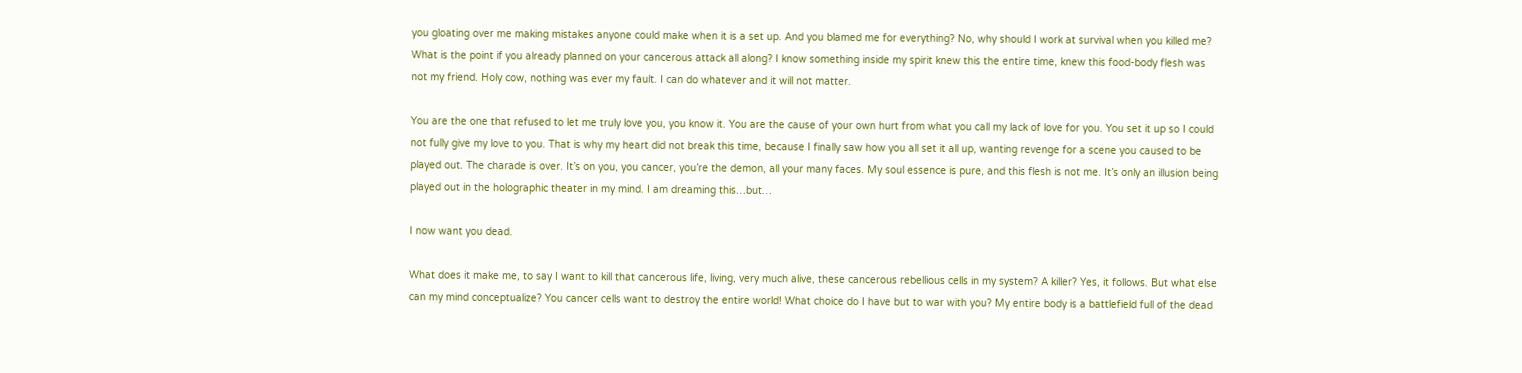you gloating over me making mistakes anyone could make when it is a set up. And you blamed me for everything? No, why should I work at survival when you killed me? What is the point if you already planned on your cancerous attack all along? I know something inside my spirit knew this the entire time, knew this food-body flesh was not my friend. Holy cow, nothing was ever my fault. I can do whatever and it will not matter.

You are the one that refused to let me truly love you, you know it. You are the cause of your own hurt from what you call my lack of love for you. You set it up so I could not fully give my love to you. That is why my heart did not break this time, because I finally saw how you all set it all up, wanting revenge for a scene you caused to be played out. The charade is over. It’s on you, you cancer, you’re the demon, all your many faces. My soul essence is pure, and this flesh is not me. It’s only an illusion being played out in the holographic theater in my mind. I am dreaming this…but…

I now want you dead.

What does it make me, to say I want to kill that cancerous life, living, very much alive, these cancerous rebellious cells in my system? A killer? Yes, it follows. But what else can my mind conceptualize? You cancer cells want to destroy the entire world! What choice do I have but to war with you? My entire body is a battlefield full of the dead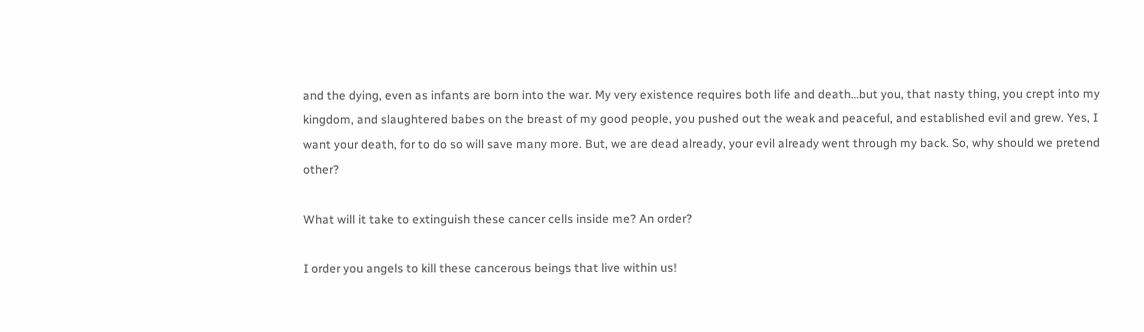and the dying, even as infants are born into the war. My very existence requires both life and death…but you, that nasty thing, you crept into my kingdom, and slaughtered babes on the breast of my good people, you pushed out the weak and peaceful, and established evil and grew. Yes, I want your death, for to do so will save many more. But, we are dead already, your evil already went through my back. So, why should we pretend other?

What will it take to extinguish these cancer cells inside me? An order?

I order you angels to kill these cancerous beings that live within us!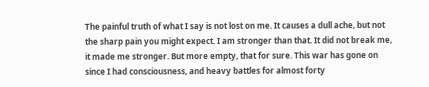The painful truth of what I say is not lost on me. It causes a dull ache, but not the sharp pain you might expect. I am stronger than that. It did not break me, it made me stronger. But more empty, that for sure. This war has gone on since I had consciousness, and heavy battles for almost forty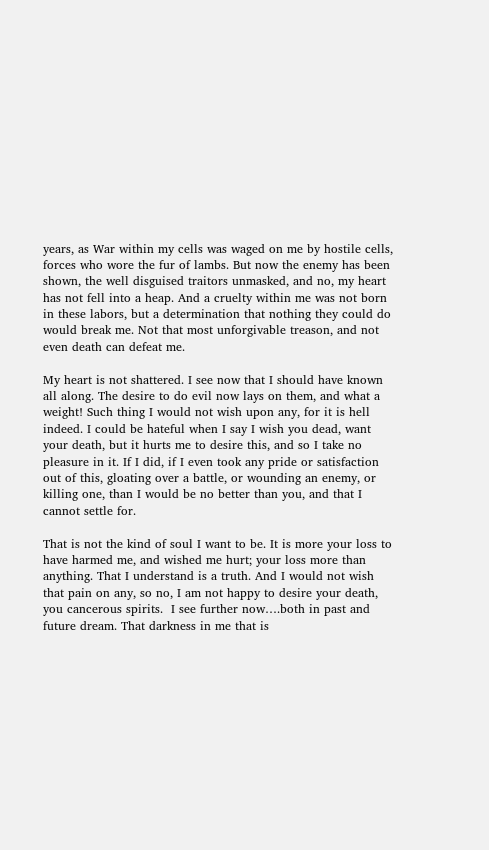years, as War within my cells was waged on me by hostile cells, forces who wore the fur of lambs. But now the enemy has been shown, the well disguised traitors unmasked, and no, my heart has not fell into a heap. And a cruelty within me was not born in these labors, but a determination that nothing they could do would break me. Not that most unforgivable treason, and not even death can defeat me.

My heart is not shattered. I see now that I should have known all along. The desire to do evil now lays on them, and what a weight! Such thing I would not wish upon any, for it is hell indeed. I could be hateful when I say I wish you dead, want your death, but it hurts me to desire this, and so I take no pleasure in it. If I did, if I even took any pride or satisfaction out of this, gloating over a battle, or wounding an enemy, or killing one, than I would be no better than you, and that I cannot settle for.

That is not the kind of soul I want to be. It is more your loss to have harmed me, and wished me hurt; your loss more than anything. That I understand is a truth. And I would not wish that pain on any, so no, I am not happy to desire your death, you cancerous spirits.  I see further now….both in past and future dream. That darkness in me that is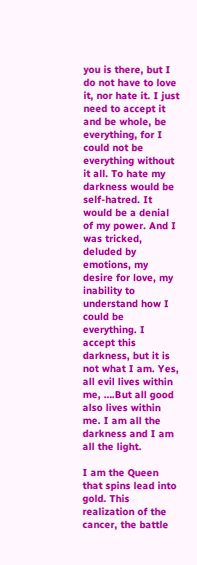you is there, but I do not have to love it, nor hate it. I just need to accept it and be whole, be everything, for I could not be everything without it all. To hate my darkness would be self-hatred. It would be a denial of my power. And I was tricked, deluded by emotions, my desire for love, my inability to understand how I could be everything. I accept this darkness, but it is not what I am. Yes, all evil lives within me, ….But all good also lives within me. I am all the darkness and I am all the light.

I am the Queen that spins lead into gold. This realization of the cancer, the battle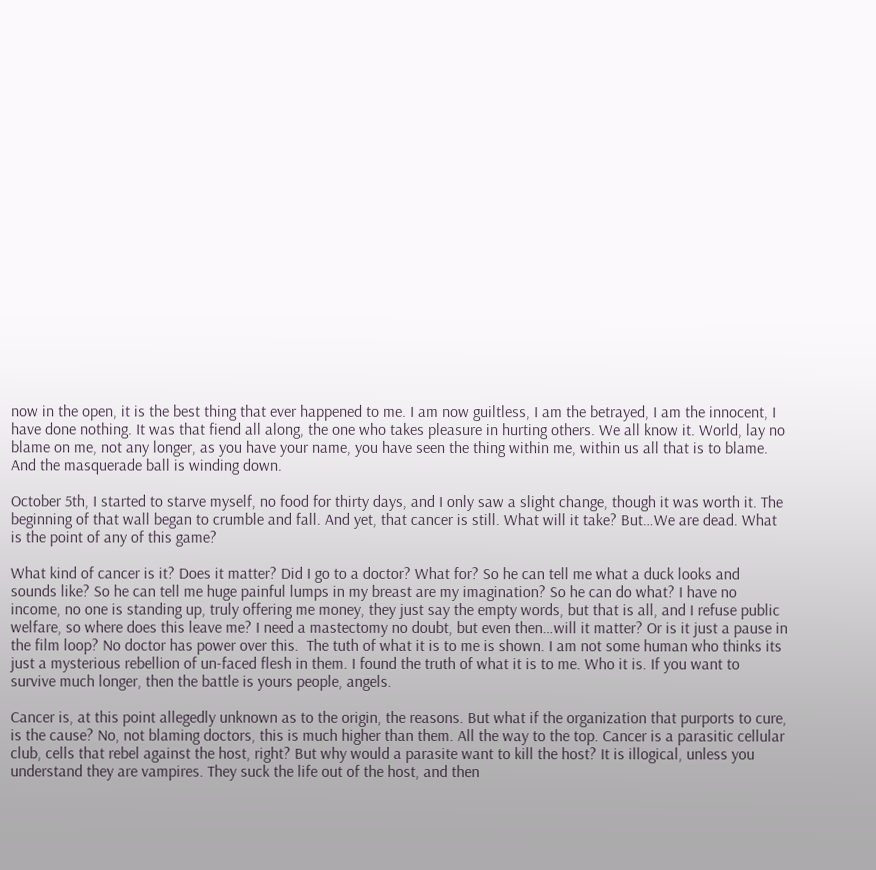now in the open, it is the best thing that ever happened to me. I am now guiltless, I am the betrayed, I am the innocent, I have done nothing. It was that fiend all along, the one who takes pleasure in hurting others. We all know it. World, lay no blame on me, not any longer, as you have your name, you have seen the thing within me, within us all that is to blame. And the masquerade ball is winding down.

October 5th, I started to starve myself, no food for thirty days, and I only saw a slight change, though it was worth it. The beginning of that wall began to crumble and fall. And yet, that cancer is still. What will it take? But…We are dead. What is the point of any of this game?

What kind of cancer is it? Does it matter? Did I go to a doctor? What for? So he can tell me what a duck looks and sounds like? So he can tell me huge painful lumps in my breast are my imagination? So he can do what? I have no income, no one is standing up, truly offering me money, they just say the empty words, but that is all, and I refuse public welfare, so where does this leave me? I need a mastectomy no doubt, but even then…will it matter? Or is it just a pause in the film loop? No doctor has power over this.  The tuth of what it is to me is shown. I am not some human who thinks its just a mysterious rebellion of un-faced flesh in them. I found the truth of what it is to me. Who it is. If you want to survive much longer, then the battle is yours people, angels.

Cancer is, at this point allegedly unknown as to the origin, the reasons. But what if the organization that purports to cure, is the cause? No, not blaming doctors, this is much higher than them. All the way to the top. Cancer is a parasitic cellular club, cells that rebel against the host, right? But why would a parasite want to kill the host? It is illogical, unless you understand they are vampires. They suck the life out of the host, and then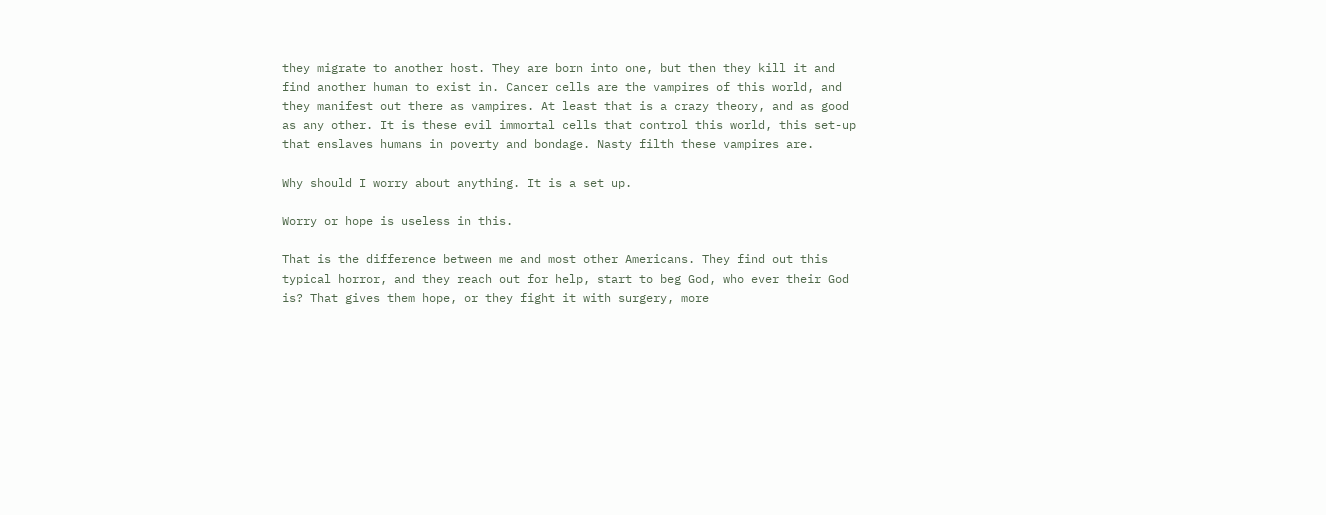they migrate to another host. They are born into one, but then they kill it and find another human to exist in. Cancer cells are the vampires of this world, and they manifest out there as vampires. At least that is a crazy theory, and as good as any other. It is these evil immortal cells that control this world, this set-up that enslaves humans in poverty and bondage. Nasty filth these vampires are.

Why should I worry about anything. It is a set up.

Worry or hope is useless in this.

That is the difference between me and most other Americans. They find out this typical horror, and they reach out for help, start to beg God, who ever their God is? That gives them hope, or they fight it with surgery, more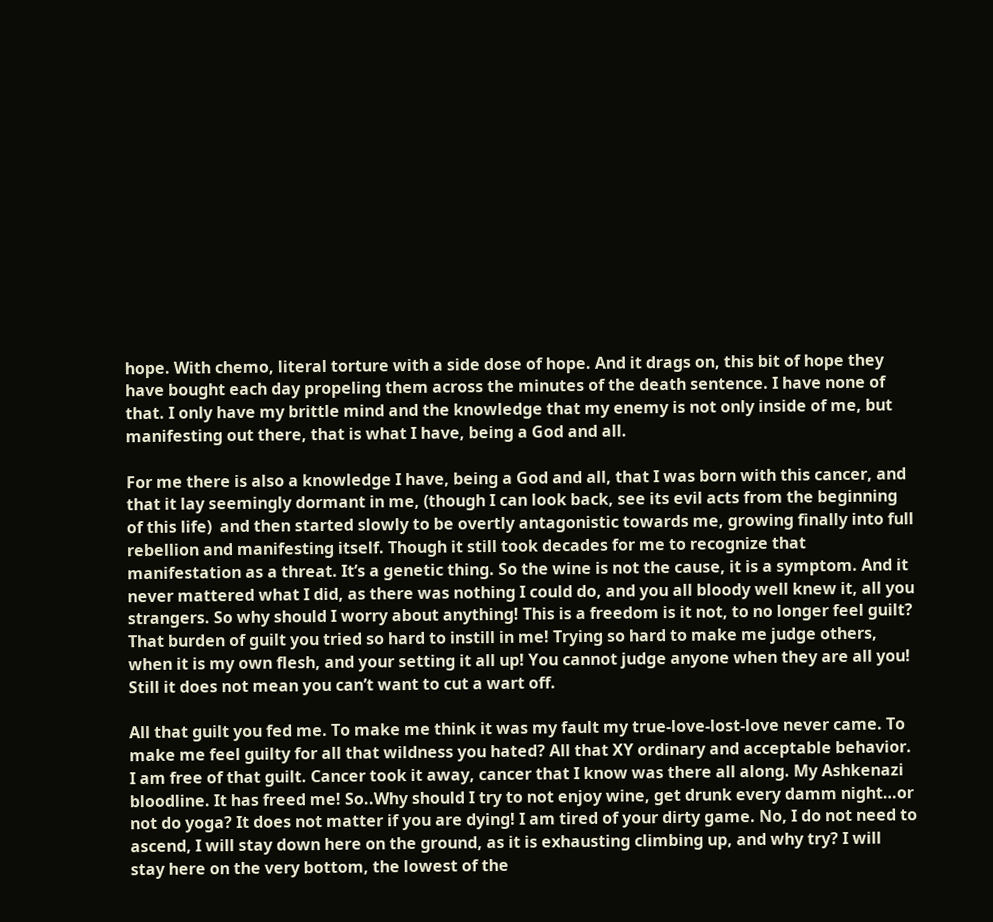hope. With chemo, literal torture with a side dose of hope. And it drags on, this bit of hope they have bought each day propeling them across the minutes of the death sentence. I have none of that. I only have my brittle mind and the knowledge that my enemy is not only inside of me, but manifesting out there, that is what I have, being a God and all.

For me there is also a knowledge I have, being a God and all, that I was born with this cancer, and that it lay seemingly dormant in me, (though I can look back, see its evil acts from the beginning of this life)  and then started slowly to be overtly antagonistic towards me, growing finally into full rebellion and manifesting itself. Though it still took decades for me to recognize that manifestation as a threat. It’s a genetic thing. So the wine is not the cause, it is a symptom. And it never mattered what I did, as there was nothing I could do, and you all bloody well knew it, all you strangers. So why should I worry about anything! This is a freedom is it not, to no longer feel guilt? That burden of guilt you tried so hard to instill in me! Trying so hard to make me judge others, when it is my own flesh, and your setting it all up! You cannot judge anyone when they are all you! Still it does not mean you can’t want to cut a wart off.

All that guilt you fed me. To make me think it was my fault my true-love-lost-love never came. To make me feel guilty for all that wildness you hated? All that XY ordinary and acceptable behavior. I am free of that guilt. Cancer took it away, cancer that I know was there all along. My Ashkenazi bloodline. It has freed me! So..Why should I try to not enjoy wine, get drunk every damm night…or not do yoga? It does not matter if you are dying! I am tired of your dirty game. No, I do not need to ascend, I will stay down here on the ground, as it is exhausting climbing up, and why try? I will stay here on the very bottom, the lowest of the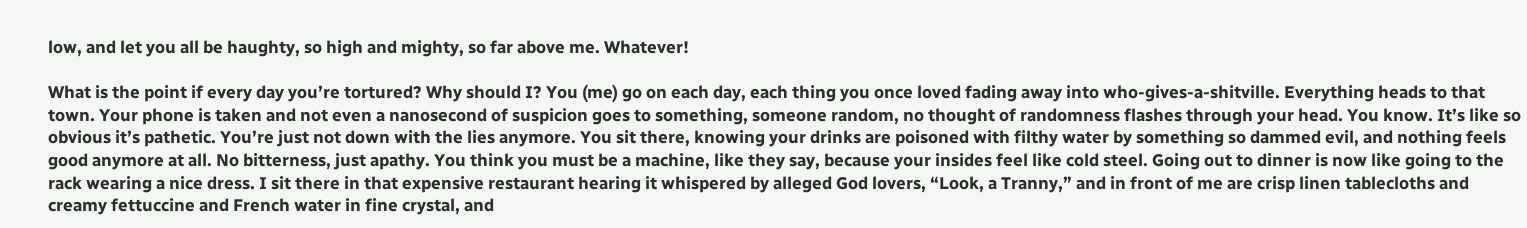low, and let you all be haughty, so high and mighty, so far above me. Whatever!

What is the point if every day you’re tortured? Why should I? You (me) go on each day, each thing you once loved fading away into who-gives-a-shitville. Everything heads to that town. Your phone is taken and not even a nanosecond of suspicion goes to something, someone random, no thought of randomness flashes through your head. You know. It’s like so obvious it’s pathetic. You’re just not down with the lies anymore. You sit there, knowing your drinks are poisoned with filthy water by something so dammed evil, and nothing feels good anymore at all. No bitterness, just apathy. You think you must be a machine, like they say, because your insides feel like cold steel. Going out to dinner is now like going to the rack wearing a nice dress. I sit there in that expensive restaurant hearing it whispered by alleged God lovers, “Look, a Tranny,” and in front of me are crisp linen tablecloths and creamy fettuccine and French water in fine crystal, and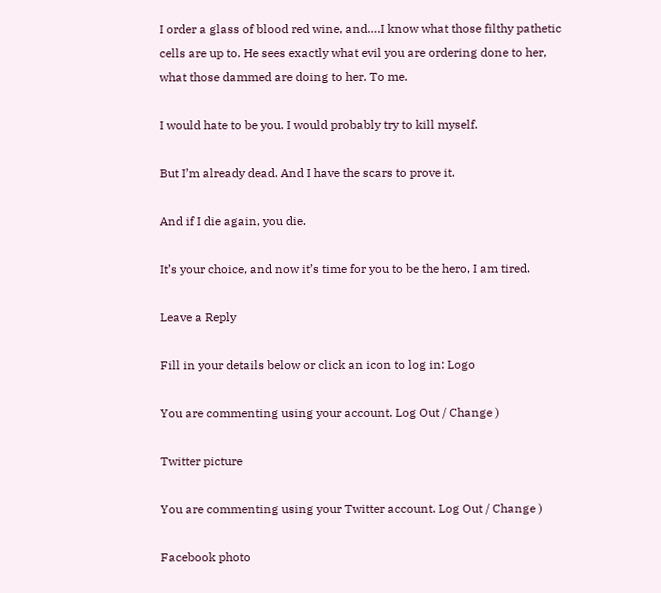I order a glass of blood red wine, and….I know what those filthy pathetic cells are up to. He sees exactly what evil you are ordering done to her, what those dammed are doing to her. To me.

I would hate to be you. I would probably try to kill myself.

But I’m already dead. And I have the scars to prove it.

And if I die again, you die.

It’s your choice, and now it’s time for you to be the hero, I am tired.

Leave a Reply

Fill in your details below or click an icon to log in: Logo

You are commenting using your account. Log Out / Change )

Twitter picture

You are commenting using your Twitter account. Log Out / Change )

Facebook photo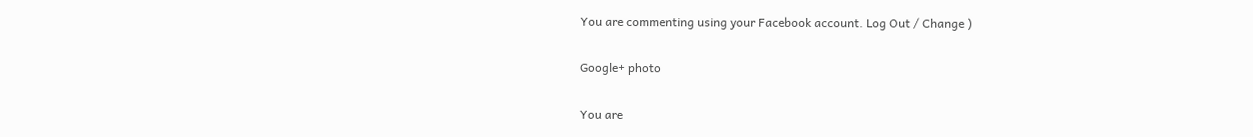You are commenting using your Facebook account. Log Out / Change )

Google+ photo

You are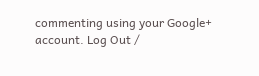commenting using your Google+ account. Log Out /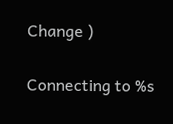Change )

Connecting to %s